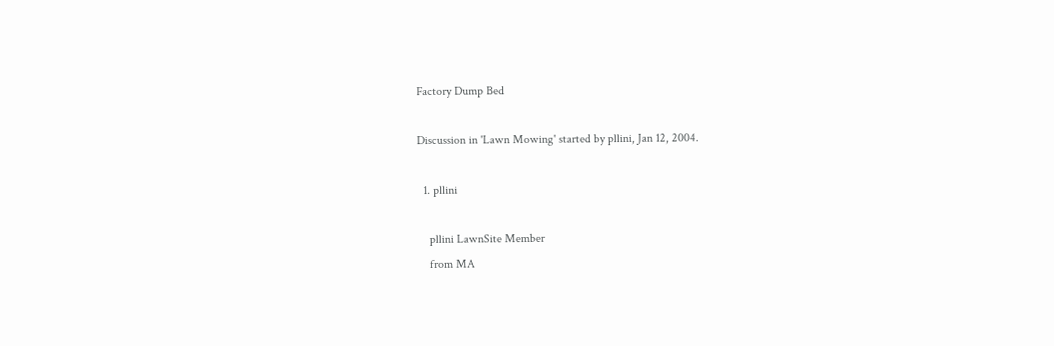Factory Dump Bed

Discussion in 'Lawn Mowing' started by pllini, Jan 12, 2004.

  1. pllini

    pllini LawnSite Member
    from MA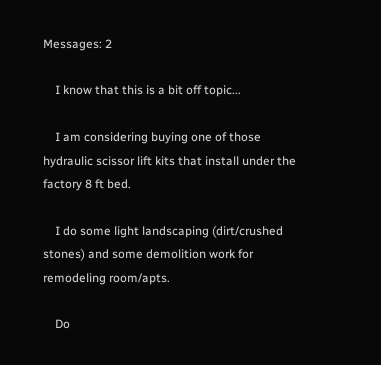Messages: 2

    I know that this is a bit off topic...

    I am considering buying one of those hydraulic scissor lift kits that install under the factory 8 ft bed.

    I do some light landscaping (dirt/crushed stones) and some demolition work for remodeling room/apts.

    Do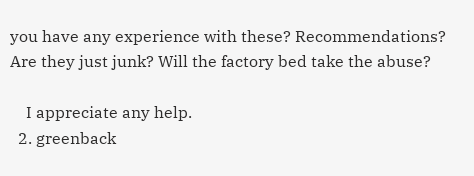you have any experience with these? Recommendations? Are they just junk? Will the factory bed take the abuse?

    I appreciate any help.
  2. greenback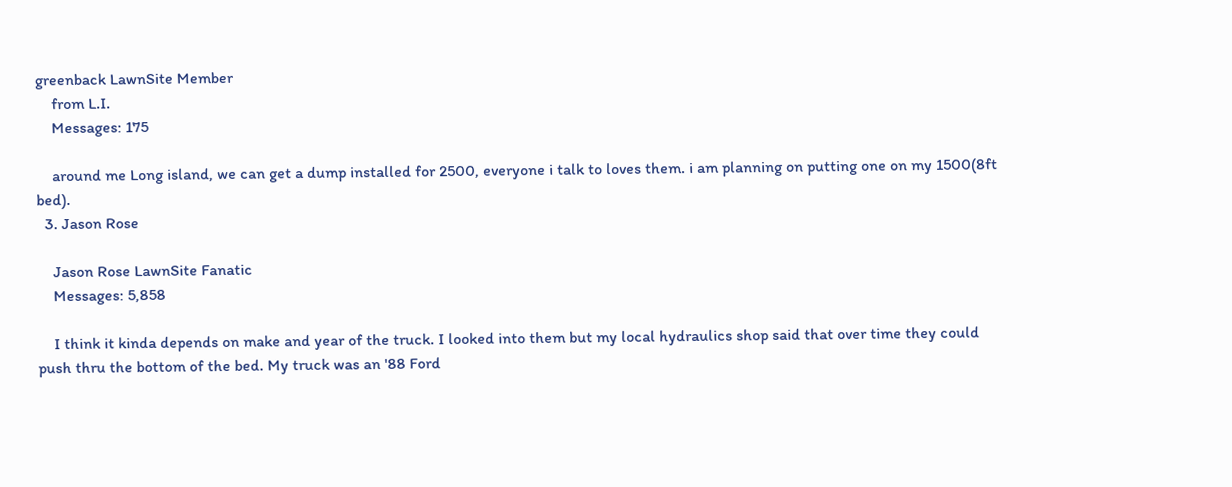greenback LawnSite Member
    from L.I.
    Messages: 175

    around me Long island, we can get a dump installed for 2500, everyone i talk to loves them. i am planning on putting one on my 1500(8ft bed).
  3. Jason Rose

    Jason Rose LawnSite Fanatic
    Messages: 5,858

    I think it kinda depends on make and year of the truck. I looked into them but my local hydraulics shop said that over time they could push thru the bottom of the bed. My truck was an '88 Ford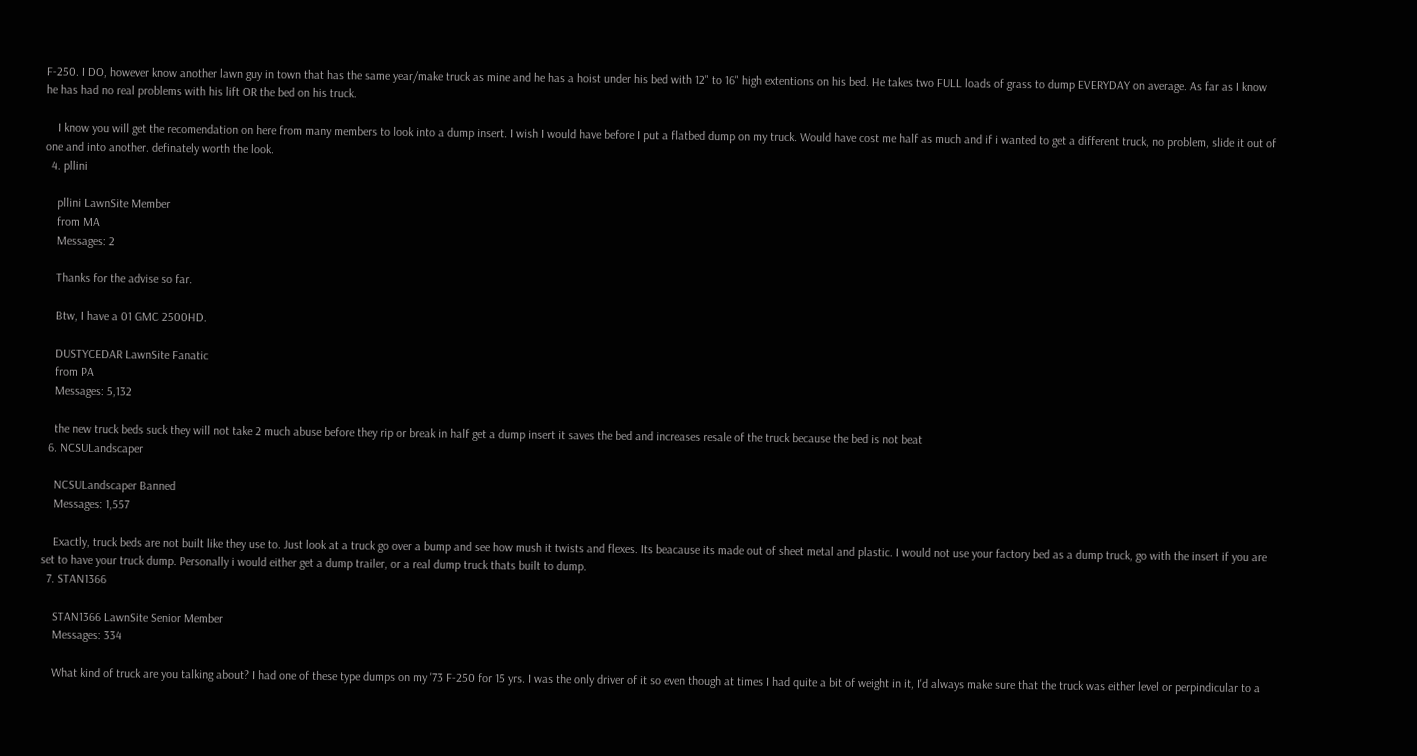F-250. I DO, however know another lawn guy in town that has the same year/make truck as mine and he has a hoist under his bed with 12" to 16" high extentions on his bed. He takes two FULL loads of grass to dump EVERYDAY on average. As far as I know he has had no real problems with his lift OR the bed on his truck.

    I know you will get the recomendation on here from many members to look into a dump insert. I wish I would have before I put a flatbed dump on my truck. Would have cost me half as much and if i wanted to get a different truck, no problem, slide it out of one and into another. definately worth the look.
  4. pllini

    pllini LawnSite Member
    from MA
    Messages: 2

    Thanks for the advise so far.

    Btw, I have a 01 GMC 2500HD.

    DUSTYCEDAR LawnSite Fanatic
    from PA
    Messages: 5,132

    the new truck beds suck they will not take 2 much abuse before they rip or break in half get a dump insert it saves the bed and increases resale of the truck because the bed is not beat
  6. NCSULandscaper

    NCSULandscaper Banned
    Messages: 1,557

    Exactly, truck beds are not built like they use to. Just look at a truck go over a bump and see how mush it twists and flexes. Its beacause its made out of sheet metal and plastic. I would not use your factory bed as a dump truck, go with the insert if you are set to have your truck dump. Personally i would either get a dump trailer, or a real dump truck thats built to dump.
  7. STAN1366

    STAN1366 LawnSite Senior Member
    Messages: 334

    What kind of truck are you talking about? I had one of these type dumps on my '73 F-250 for 15 yrs. I was the only driver of it so even though at times I had quite a bit of weight in it, I'd always make sure that the truck was either level or perpindicular to a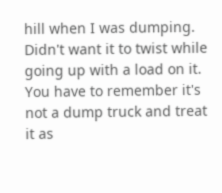hill when I was dumping. Didn't want it to twist while going up with a load on it. You have to remember it's not a dump truck and treat it as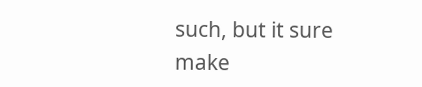such, but it sure make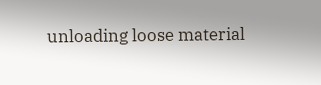unloading loose material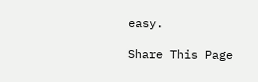easy.

Share This Page